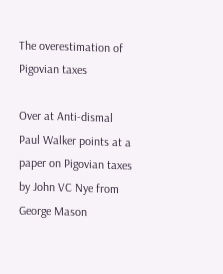The overestimation of Pigovian taxes

Over at Anti-dismal Paul Walker points at a paper on Pigovian taxes by John VC Nye from George Mason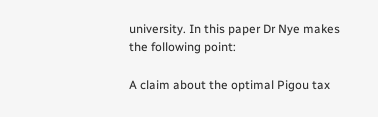university. In this paper Dr Nye makes the following point:

A claim about the optimal Pigou tax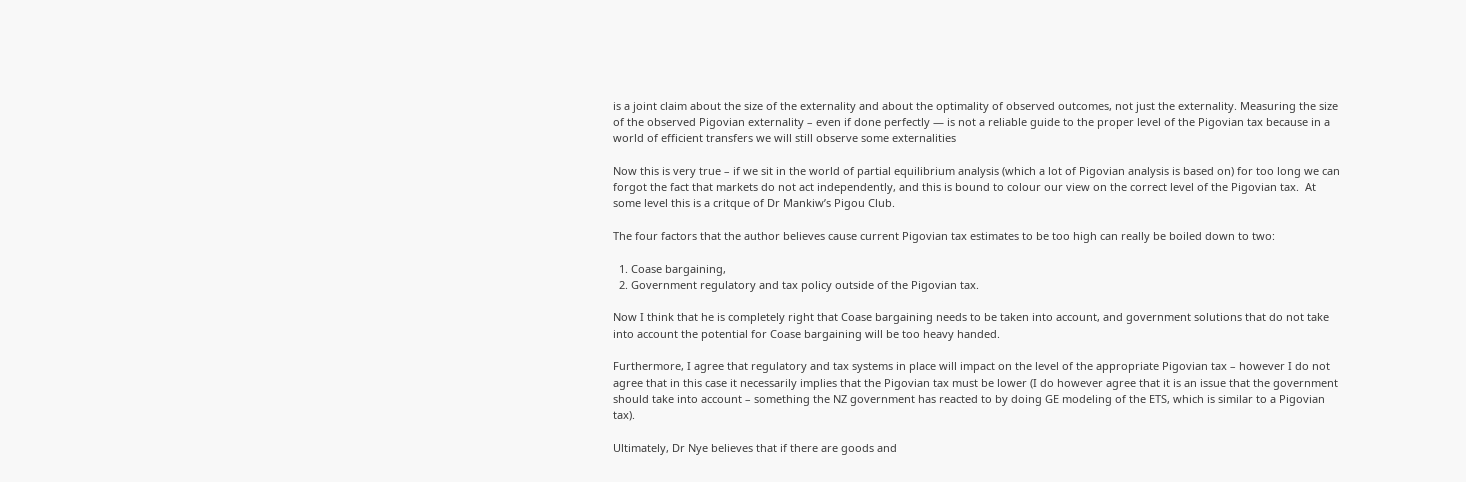is a joint claim about the size of the externality and about the optimality of observed outcomes, not just the externality. Measuring the size of the observed Pigovian externality – even if done perfectly — is not a reliable guide to the proper level of the Pigovian tax because in a world of efficient transfers we will still observe some externalities

Now this is very true – if we sit in the world of partial equilibrium analysis (which a lot of Pigovian analysis is based on) for too long we can forgot the fact that markets do not act independently, and this is bound to colour our view on the correct level of the Pigovian tax.  At some level this is a critque of Dr Mankiw’s Pigou Club.

The four factors that the author believes cause current Pigovian tax estimates to be too high can really be boiled down to two:

  1. Coase bargaining,
  2. Government regulatory and tax policy outside of the Pigovian tax.

Now I think that he is completely right that Coase bargaining needs to be taken into account, and government solutions that do not take into account the potential for Coase bargaining will be too heavy handed.

Furthermore, I agree that regulatory and tax systems in place will impact on the level of the appropriate Pigovian tax – however I do not agree that in this case it necessarily implies that the Pigovian tax must be lower (I do however agree that it is an issue that the government should take into account – something the NZ government has reacted to by doing GE modeling of the ETS, which is similar to a Pigovian tax).

Ultimately, Dr Nye believes that if there are goods and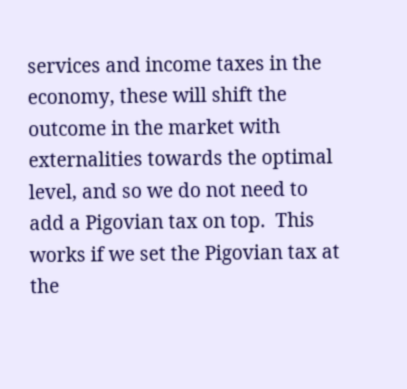services and income taxes in the economy, these will shift the outcome in the market with externalities towards the optimal level, and so we do not need to add a Pigovian tax on top.  This works if we set the Pigovian tax at the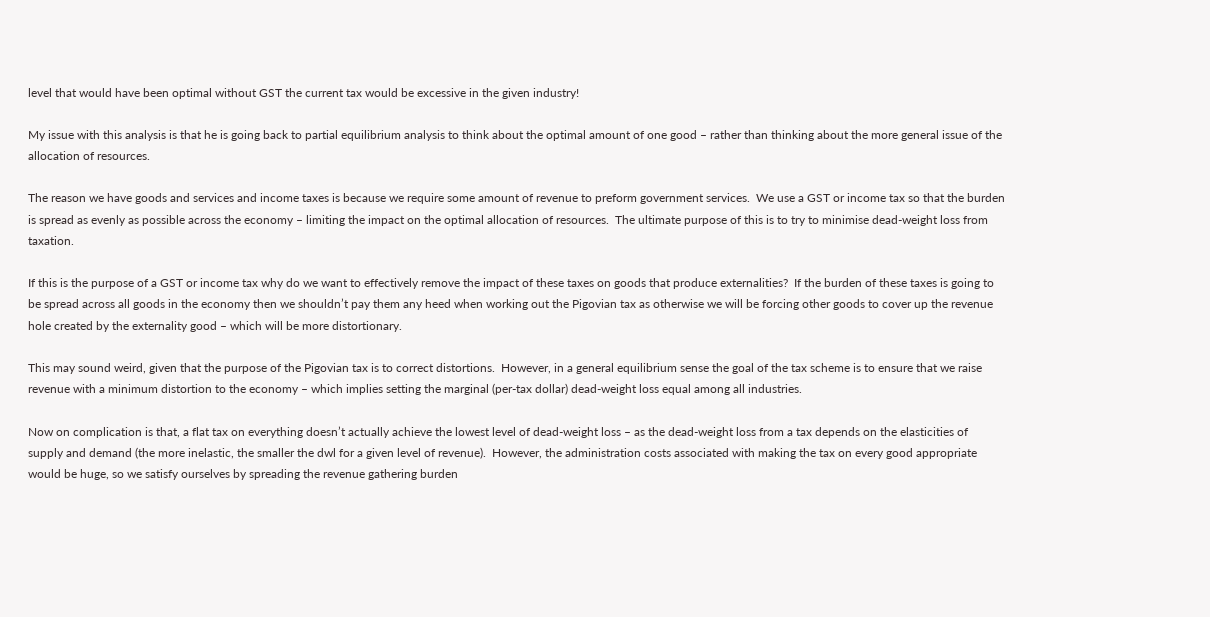level that would have been optimal without GST the current tax would be excessive in the given industry!

My issue with this analysis is that he is going back to partial equilibrium analysis to think about the optimal amount of one good – rather than thinking about the more general issue of the allocation of resources.

The reason we have goods and services and income taxes is because we require some amount of revenue to preform government services.  We use a GST or income tax so that the burden is spread as evenly as possible across the economy – limiting the impact on the optimal allocation of resources.  The ultimate purpose of this is to try to minimise dead-weight loss from taxation.

If this is the purpose of a GST or income tax why do we want to effectively remove the impact of these taxes on goods that produce externalities?  If the burden of these taxes is going to be spread across all goods in the economy then we shouldn’t pay them any heed when working out the Pigovian tax as otherwise we will be forcing other goods to cover up the revenue hole created by the externality good – which will be more distortionary.

This may sound weird, given that the purpose of the Pigovian tax is to correct distortions.  However, in a general equilibrium sense the goal of the tax scheme is to ensure that we raise revenue with a minimum distortion to the economy – which implies setting the marginal (per-tax dollar) dead-weight loss equal among all industries.

Now on complication is that, a flat tax on everything doesn’t actually achieve the lowest level of dead-weight loss – as the dead-weight loss from a tax depends on the elasticities of supply and demand (the more inelastic, the smaller the dwl for a given level of revenue).  However, the administration costs associated with making the tax on every good appropriate would be huge, so we satisfy ourselves by spreading the revenue gathering burden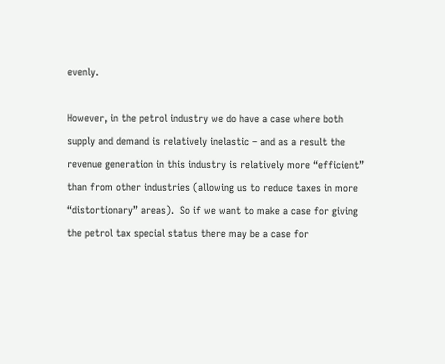evenly.

However, in the petrol industry we do have a case where both supply and demand is relatively inelastic – and as a result the revenue generation in this industry is relatively more “efficient” than from other industries (allowing us to reduce taxes in more “distortionary” areas).  So if we want to make a case for giving the petrol tax special status there may be a case for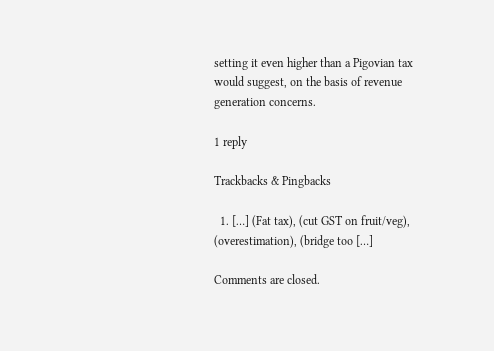setting it even higher than a Pigovian tax would suggest, on the basis of revenue generation concerns.

1 reply

Trackbacks & Pingbacks

  1. […] (Fat tax), (cut GST on fruit/veg), (overestimation), (bridge too […]

Comments are closed.